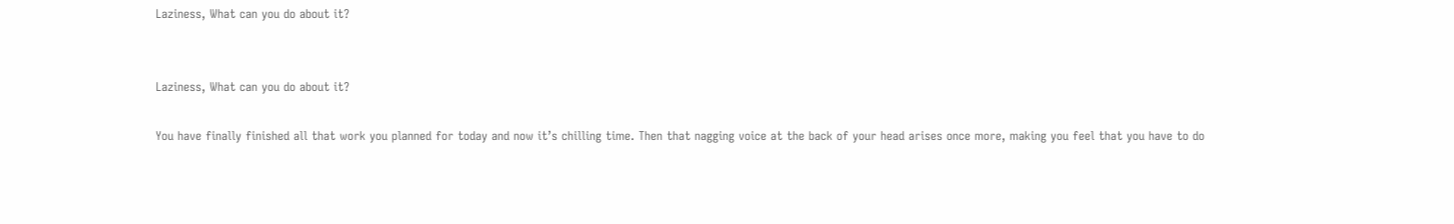Laziness, What can you do about it?


Laziness, What can you do about it?

You have finally finished all that work you planned for today and now it’s chilling time. Then that nagging voice at the back of your head arises once more, making you feel that you have to do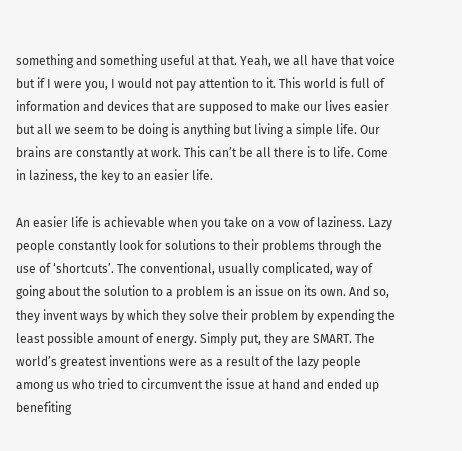something and something useful at that. Yeah, we all have that voice but if I were you, I would not pay attention to it. This world is full of information and devices that are supposed to make our lives easier but all we seem to be doing is anything but living a simple life. Our brains are constantly at work. This can’t be all there is to life. Come in laziness, the key to an easier life.

An easier life is achievable when you take on a vow of laziness. Lazy people constantly look for solutions to their problems through the use of ‘shortcuts’. The conventional, usually complicated, way of going about the solution to a problem is an issue on its own. And so, they invent ways by which they solve their problem by expending the least possible amount of energy. Simply put, they are SMART. The world’s greatest inventions were as a result of the lazy people among us who tried to circumvent the issue at hand and ended up benefiting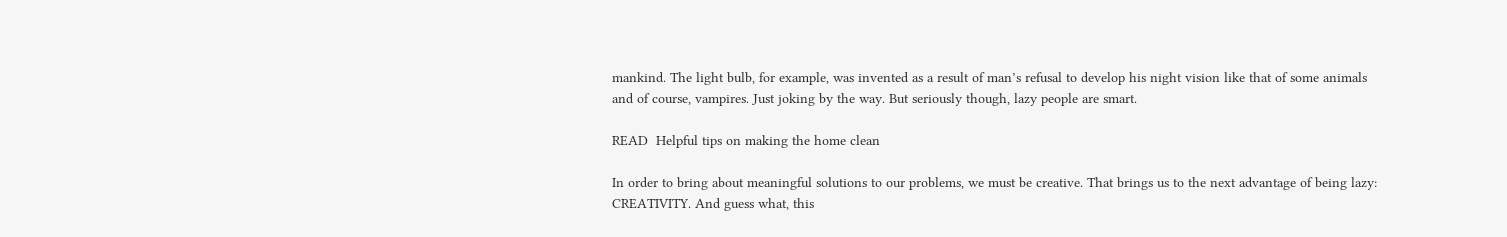mankind. The light bulb, for example, was invented as a result of man’s refusal to develop his night vision like that of some animals and of course, vampires. Just joking by the way. But seriously though, lazy people are smart.

READ  Helpful tips on making the home clean

In order to bring about meaningful solutions to our problems, we must be creative. That brings us to the next advantage of being lazy: CREATIVITY. And guess what, this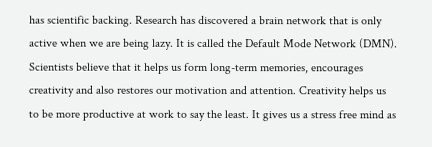has scientific backing. Research has discovered a brain network that is only active when we are being lazy. It is called the Default Mode Network (DMN). Scientists believe that it helps us form long-term memories, encourages creativity and also restores our motivation and attention. Creativity helps us to be more productive at work to say the least. It gives us a stress free mind as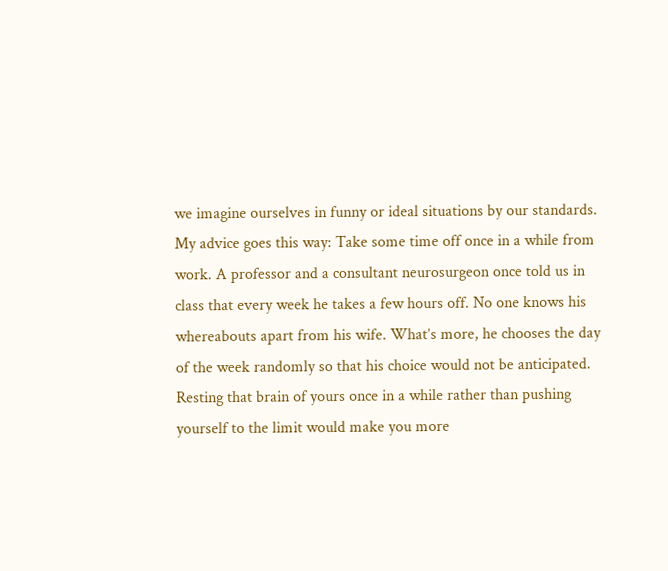we imagine ourselves in funny or ideal situations by our standards. My advice goes this way: Take some time off once in a while from work. A professor and a consultant neurosurgeon once told us in class that every week he takes a few hours off. No one knows his whereabouts apart from his wife. What’s more, he chooses the day of the week randomly so that his choice would not be anticipated. Resting that brain of yours once in a while rather than pushing yourself to the limit would make you more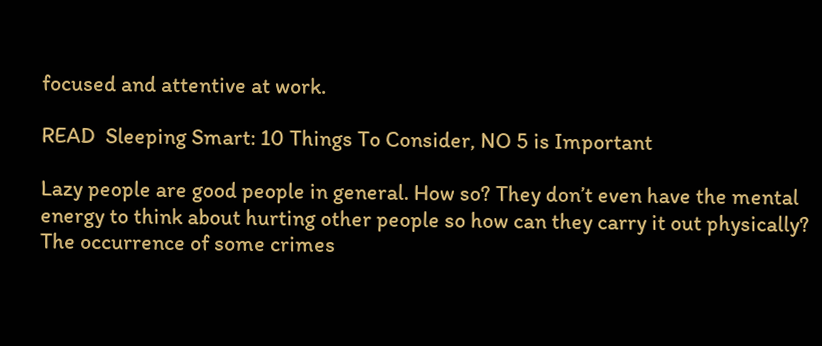focused and attentive at work.

READ  Sleeping Smart: 10 Things To Consider, NO 5 is Important

Lazy people are good people in general. How so? They don’t even have the mental energy to think about hurting other people so how can they carry it out physically? The occurrence of some crimes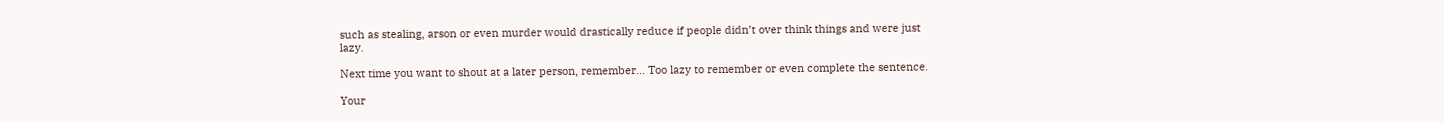such as stealing, arson or even murder would drastically reduce if people didn’t over think things and were just lazy.

Next time you want to shout at a later person, remember… Too lazy to remember or even complete the sentence.

Your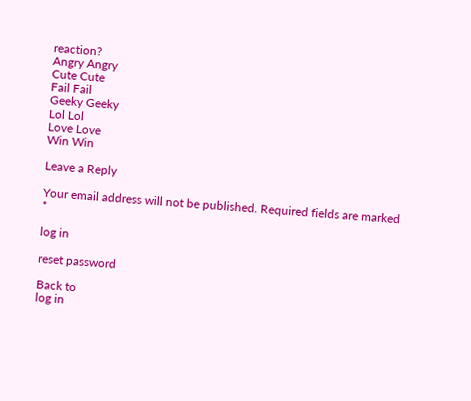reaction?
Angry Angry
Cute Cute
Fail Fail
Geeky Geeky
Lol Lol
Love Love
Win Win

Leave a Reply

Your email address will not be published. Required fields are marked *

log in

reset password

Back to
log in